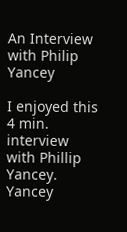An Interview with Philip Yancey

I enjoyed this 4 min. interview with Phillip Yancey. Yancey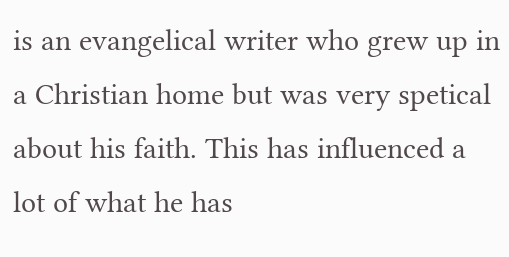is an evangelical writer who grew up in a Christian home but was very spetical about his faith. This has influenced a lot of what he has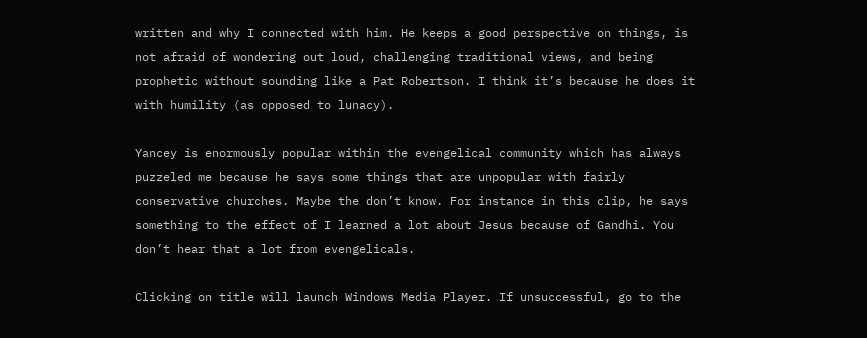written and why I connected with him. He keeps a good perspective on things, is not afraid of wondering out loud, challenging traditional views, and being prophetic without sounding like a Pat Robertson. I think it’s because he does it with humility (as opposed to lunacy).

Yancey is enormously popular within the evengelical community which has always puzzeled me because he says some things that are unpopular with fairly conservative churches. Maybe the don’t know. For instance in this clip, he says something to the effect of I learned a lot about Jesus because of Gandhi. You don’t hear that a lot from evengelicals.

Clicking on title will launch Windows Media Player. If unsuccessful, go to the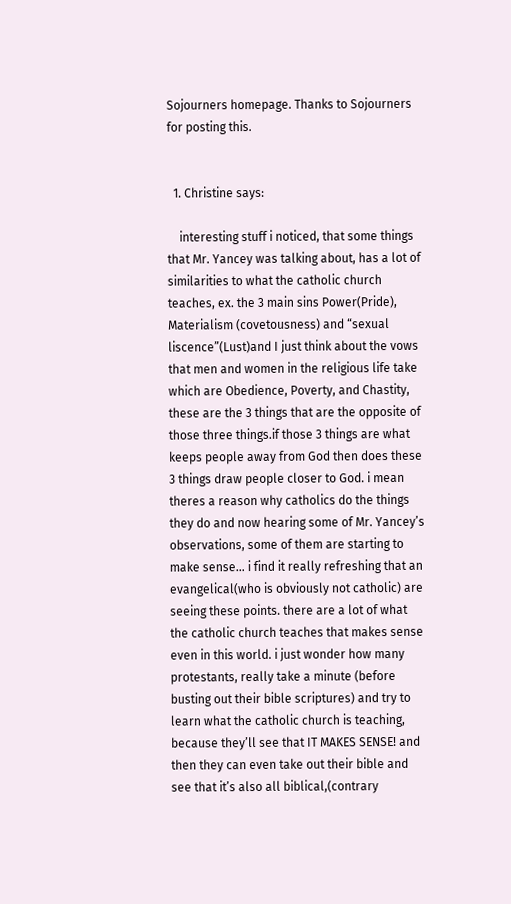Sojourners homepage. Thanks to Sojourners for posting this.


  1. Christine says:

    interesting stuff i noticed, that some things that Mr. Yancey was talking about, has a lot of similarities to what the catholic church teaches, ex. the 3 main sins Power(Pride), Materialism (covetousness) and “sexual liscence”(Lust)and I just think about the vows that men and women in the religious life take which are Obedience, Poverty, and Chastity, these are the 3 things that are the opposite of those three things.if those 3 things are what keeps people away from God then does these 3 things draw people closer to God. i mean theres a reason why catholics do the things they do and now hearing some of Mr. Yancey’s observations, some of them are starting to make sense… i find it really refreshing that an evangelical(who is obviously not catholic) are seeing these points. there are a lot of what the catholic church teaches that makes sense even in this world. i just wonder how many protestants, really take a minute (before busting out their bible scriptures) and try to learn what the catholic church is teaching, because they’ll see that IT MAKES SENSE! and then they can even take out their bible and see that it’s also all biblical,(contrary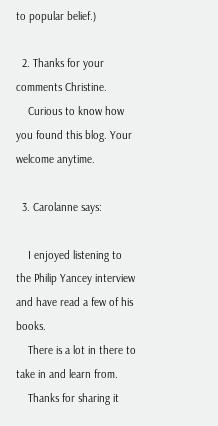to popular belief.)

  2. Thanks for your comments Christine.
    Curious to know how you found this blog. Your welcome anytime.

  3. Carolanne says:

    I enjoyed listening to the Philip Yancey interview and have read a few of his books.
    There is a lot in there to take in and learn from.
    Thanks for sharing it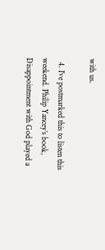with us.

  4. I’ve postmarked this to listen this weekend. Philip Yancey’s book, Disappointment with God played a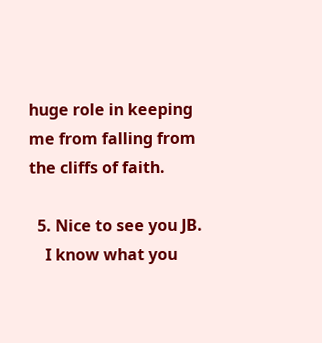huge role in keeping me from falling from the cliffs of faith.

  5. Nice to see you JB.
    I know what you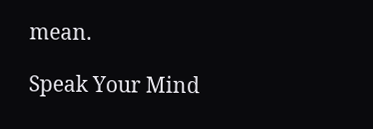mean.

Speak Your Mind